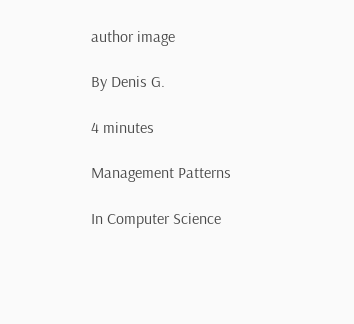author image

By Denis G.

4 minutes

Management Patterns

In Computer Science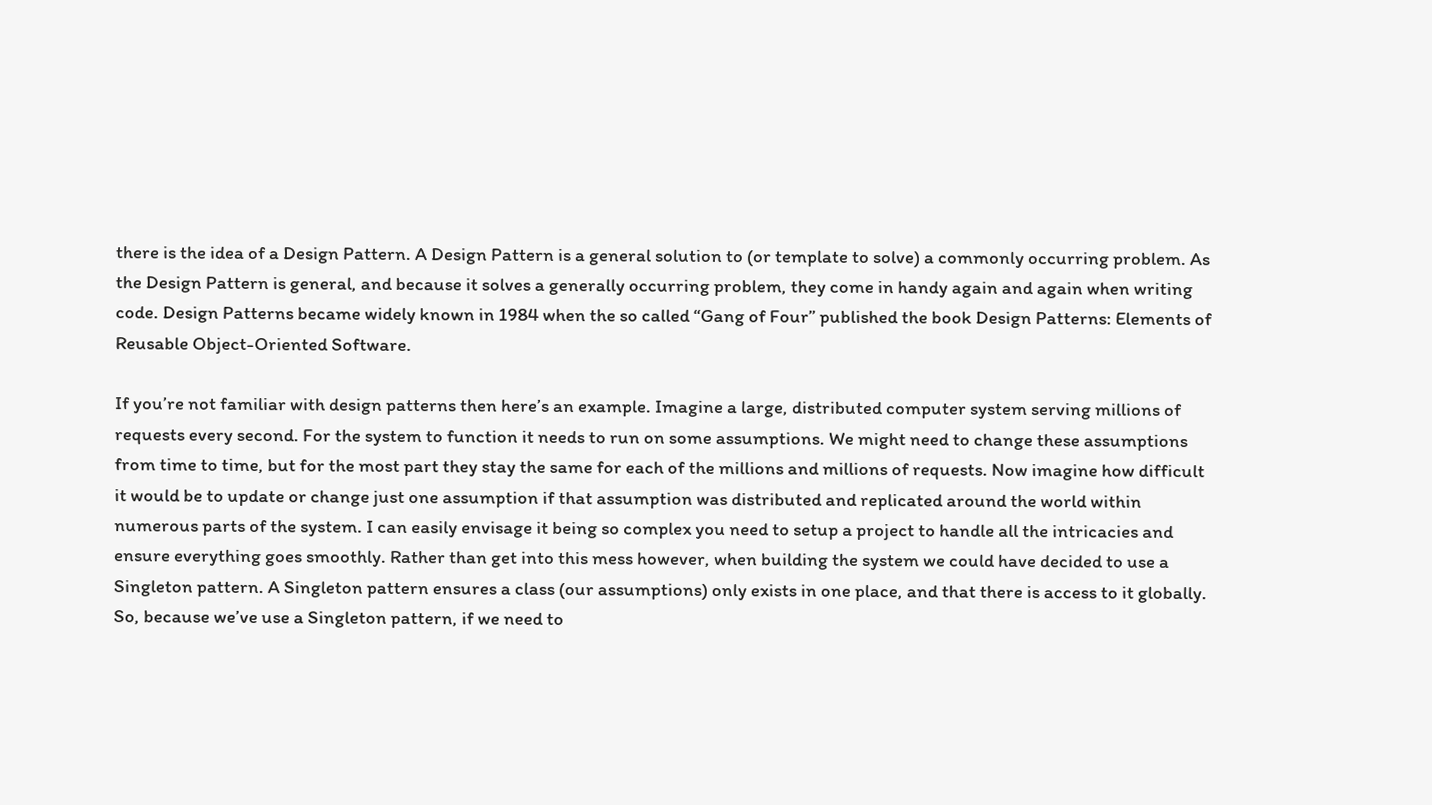there is the idea of a Design Pattern. A Design Pattern is a general solution to (or template to solve) a commonly occurring problem. As the Design Pattern is general, and because it solves a generally occurring problem, they come in handy again and again when writing code. Design Patterns became widely known in 1984 when the so called “Gang of Four” published the book Design Patterns: Elements of Reusable Object-Oriented Software.

If you’re not familiar with design patterns then here’s an example. Imagine a large, distributed computer system serving millions of requests every second. For the system to function it needs to run on some assumptions. We might need to change these assumptions from time to time, but for the most part they stay the same for each of the millions and millions of requests. Now imagine how difficult it would be to update or change just one assumption if that assumption was distributed and replicated around the world within numerous parts of the system. I can easily envisage it being so complex you need to setup a project to handle all the intricacies and ensure everything goes smoothly. Rather than get into this mess however, when building the system we could have decided to use a Singleton pattern. A Singleton pattern ensures a class (our assumptions) only exists in one place, and that there is access to it globally. So, because we’ve use a Singleton pattern, if we need to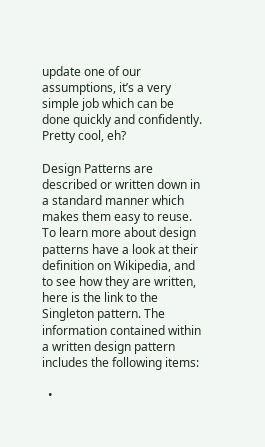update one of our assumptions, it’s a very simple job which can be done quickly and confidently. Pretty cool, eh?

Design Patterns are described or written down in a standard manner which makes them easy to reuse. To learn more about design patterns have a look at their definition on Wikipedia, and to see how they are written, here is the link to the Singleton pattern. The information contained within a written design pattern includes the following items:

  •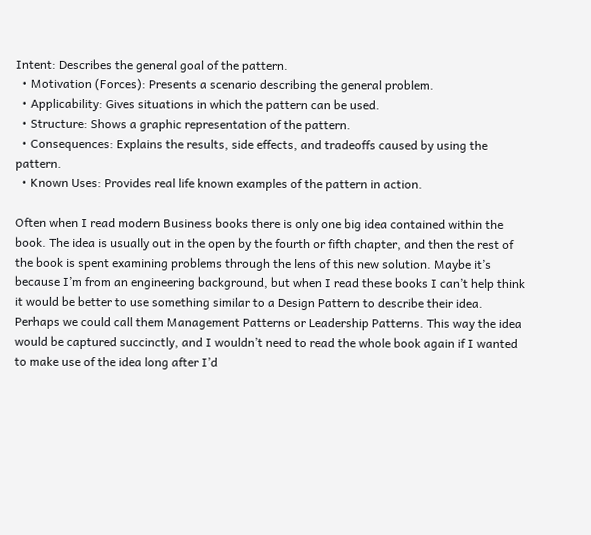Intent: Describes the general goal of the pattern.
  • Motivation (Forces): Presents a scenario describing the general problem.
  • Applicability: Gives situations in which the pattern can be used.
  • Structure: Shows a graphic representation of the pattern.
  • Consequences: Explains the results, side effects, and tradeoffs caused by using the pattern.
  • Known Uses: Provides real life known examples of the pattern in action.

Often when I read modern Business books there is only one big idea contained within the book. The idea is usually out in the open by the fourth or fifth chapter, and then the rest of the book is spent examining problems through the lens of this new solution. Maybe it’s because I’m from an engineering background, but when I read these books I can’t help think it would be better to use something similar to a Design Pattern to describe their idea. Perhaps we could call them Management Patterns or Leadership Patterns. This way the idea would be captured succinctly, and I wouldn’t need to read the whole book again if I wanted to make use of the idea long after I’d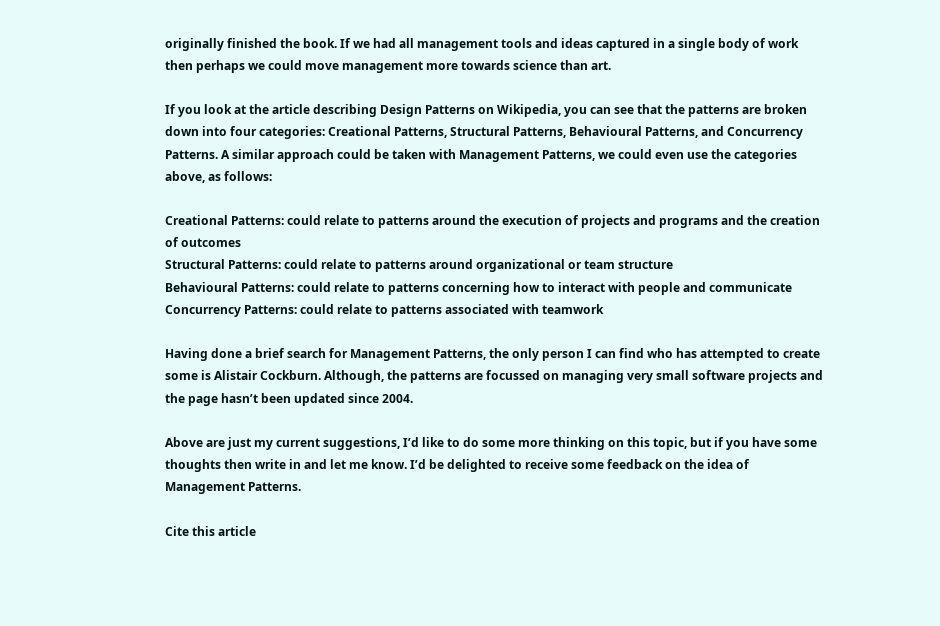originally finished the book. If we had all management tools and ideas captured in a single body of work then perhaps we could move management more towards science than art.

If you look at the article describing Design Patterns on Wikipedia, you can see that the patterns are broken down into four categories: Creational Patterns, Structural Patterns, Behavioural Patterns, and Concurrency Patterns. A similar approach could be taken with Management Patterns, we could even use the categories above, as follows:

Creational Patterns: could relate to patterns around the execution of projects and programs and the creation of outcomes
Structural Patterns: could relate to patterns around organizational or team structure
Behavioural Patterns: could relate to patterns concerning how to interact with people and communicate
Concurrency Patterns: could relate to patterns associated with teamwork

Having done a brief search for Management Patterns, the only person I can find who has attempted to create some is Alistair Cockburn. Although, the patterns are focussed on managing very small software projects and the page hasn’t been updated since 2004.

Above are just my current suggestions, I’d like to do some more thinking on this topic, but if you have some thoughts then write in and let me know. I’d be delighted to receive some feedback on the idea of Management Patterns.

Cite this article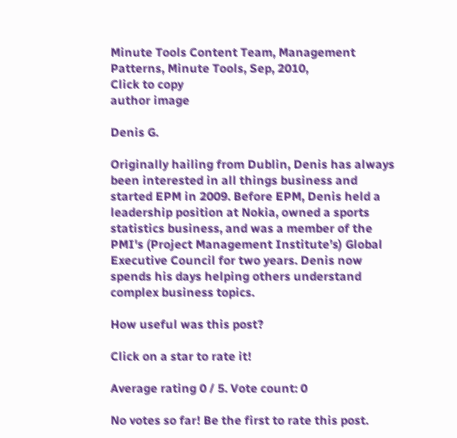Minute Tools Content Team, Management Patterns, Minute Tools, Sep, 2010,
Click to copy
author image

Denis G.

Originally hailing from Dublin, Denis has always been interested in all things business and started EPM in 2009. Before EPM, Denis held a leadership position at Nokia, owned a sports statistics business, and was a member of the PMI's (Project Management Institute’s) Global Executive Council for two years. Denis now spends his days helping others understand complex business topics.

How useful was this post?

Click on a star to rate it!

Average rating 0 / 5. Vote count: 0

No votes so far! Be the first to rate this post.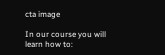cta image

In our course you will learn how to: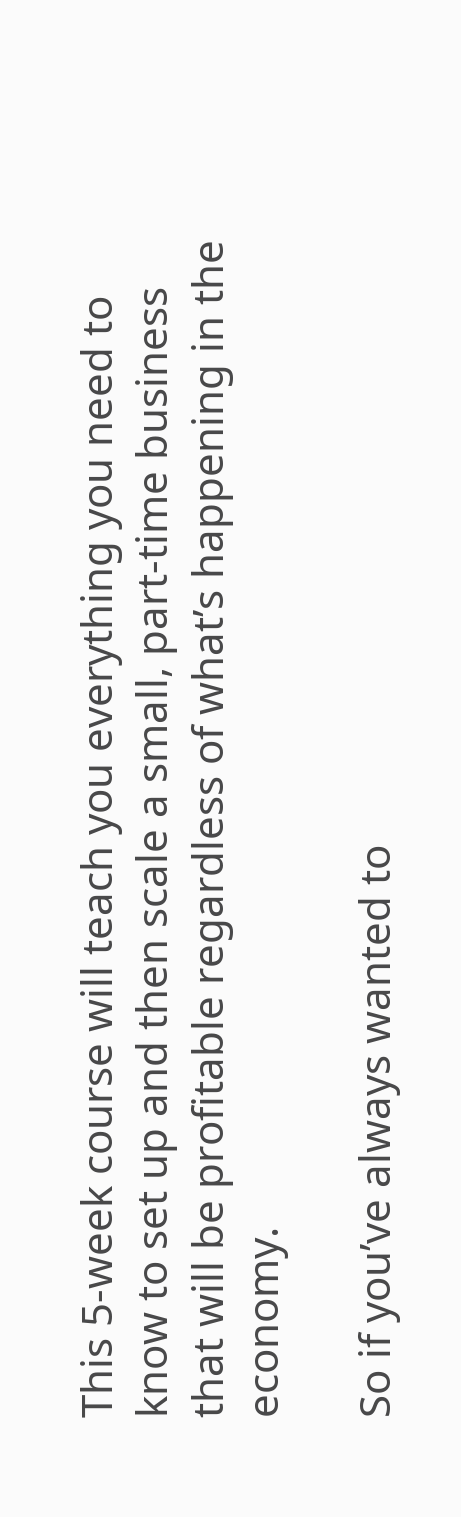This 5-week course will teach you everything you need to know to set up and then scale a small, part-time business that will be profitable regardless of what’s happening in the economy.

So if you’ve always wanted to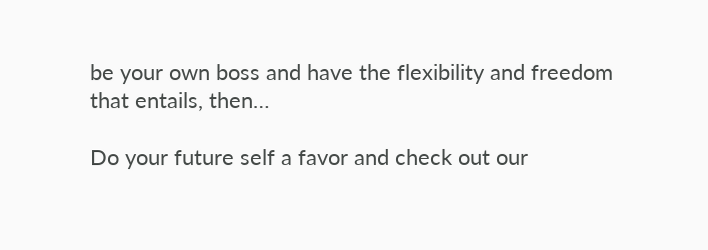be your own boss and have the flexibility and freedom that entails, then…

Do your future self a favor and check out our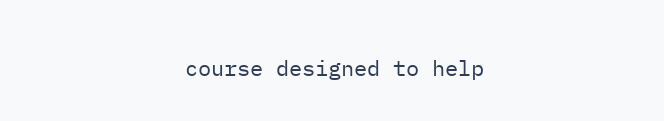course designed to help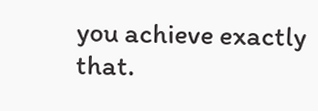you achieve exactly that.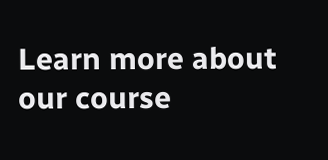Learn more about our course